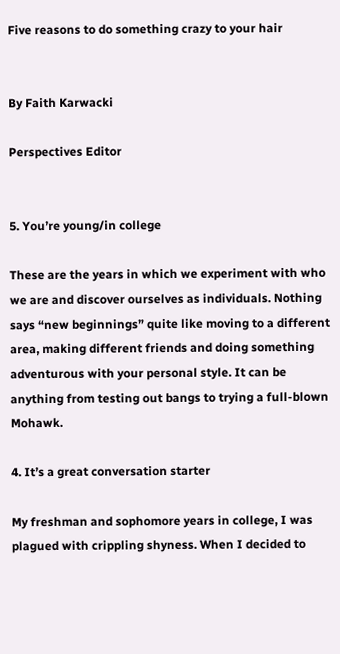Five reasons to do something crazy to your hair


By Faith Karwacki

Perspectives Editor


5. You’re young/in college

These are the years in which we experiment with who we are and discover ourselves as individuals. Nothing says “new beginnings” quite like moving to a different area, making different friends and doing something adventurous with your personal style. It can be anything from testing out bangs to trying a full-blown Mohawk.

4. It’s a great conversation starter

My freshman and sophomore years in college, I was plagued with crippling shyness. When I decided to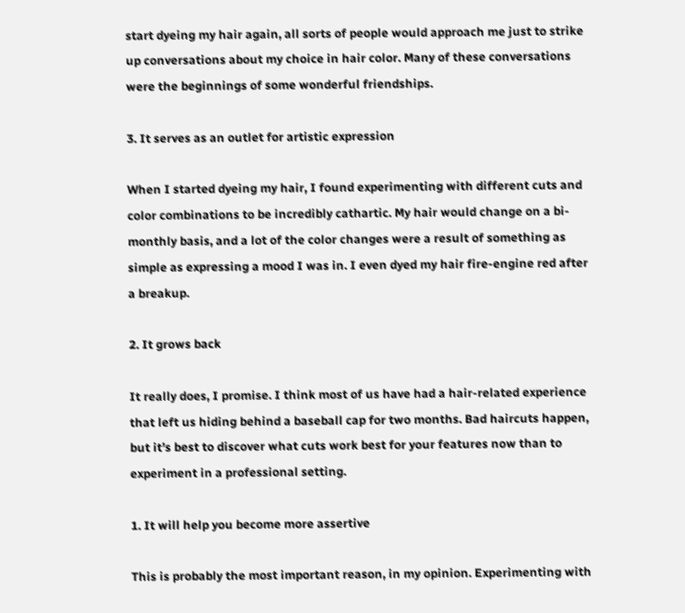start dyeing my hair again, all sorts of people would approach me just to strike up conversations about my choice in hair color. Many of these conversations were the beginnings of some wonderful friendships.

3. It serves as an outlet for artistic expression

When I started dyeing my hair, I found experimenting with different cuts and color combinations to be incredibly cathartic. My hair would change on a bi-monthly basis, and a lot of the color changes were a result of something as simple as expressing a mood I was in. I even dyed my hair fire-engine red after a breakup.

2. It grows back

It really does, I promise. I think most of us have had a hair-related experience that left us hiding behind a baseball cap for two months. Bad haircuts happen, but it’s best to discover what cuts work best for your features now than to experiment in a professional setting.

1. It will help you become more assertive

This is probably the most important reason, in my opinion. Experimenting with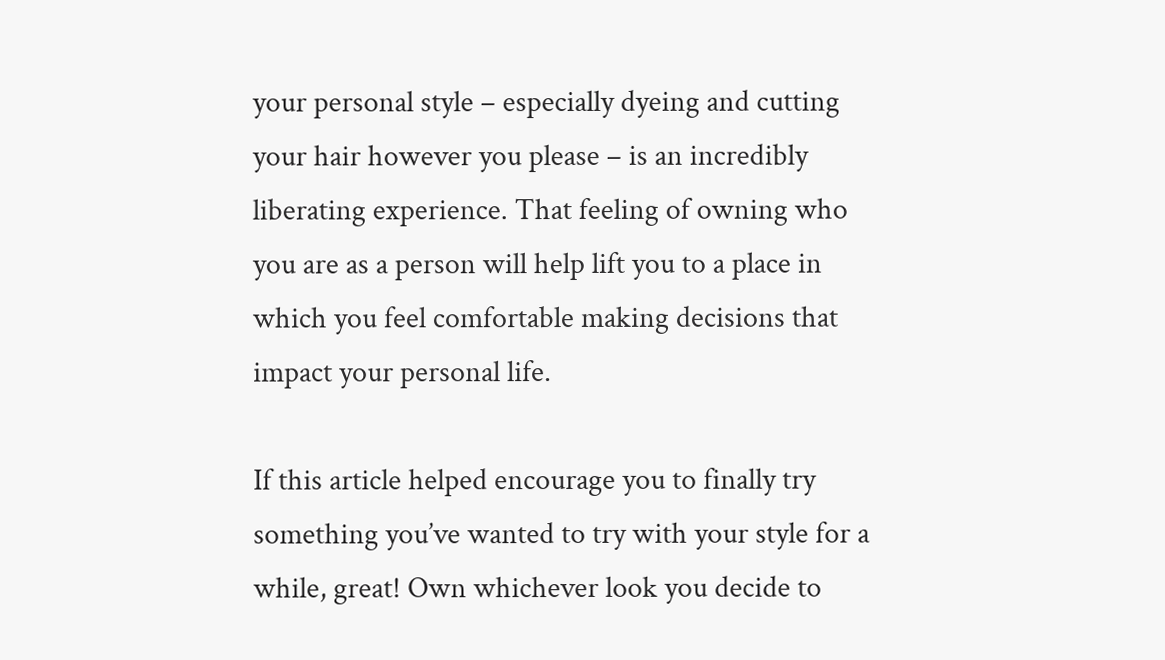your personal style – especially dyeing and cutting your hair however you please – is an incredibly liberating experience. That feeling of owning who you are as a person will help lift you to a place in which you feel comfortable making decisions that impact your personal life.

If this article helped encourage you to finally try something you’ve wanted to try with your style for a while, great! Own whichever look you decide to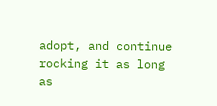adopt, and continue rocking it as long as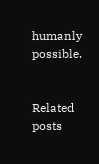humanly possible.


Related posts